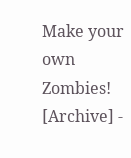Make your own Zombies! [Archive] -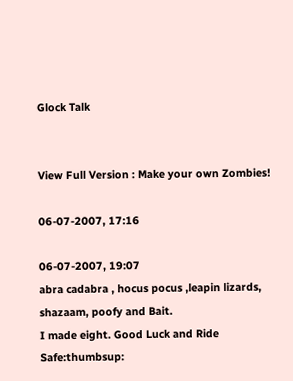Glock Talk


View Full Version : Make your own Zombies!

06-07-2007, 17:16

06-07-2007, 19:07
abra cadabra , hocus pocus ,leapin lizards, shazaam, poofy and Bait.
I made eight. Good Luck and Ride Safe:thumbsup: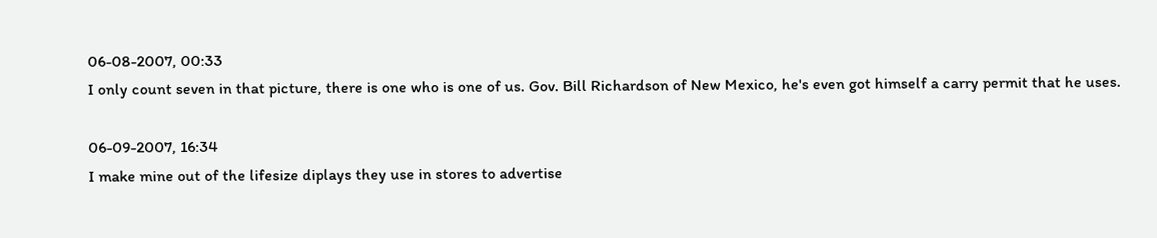06-08-2007, 00:33
I only count seven in that picture, there is one who is one of us. Gov. Bill Richardson of New Mexico, he's even got himself a carry permit that he uses.

06-09-2007, 16:34
I make mine out of the lifesize diplays they use in stores to advertise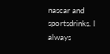nascar and sportsdrinks. I always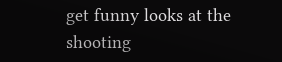get funny looks at the shooting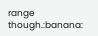range though.:banana: